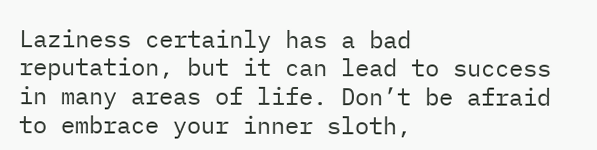Laziness certainly has a bad reputation, but it can lead to success in many areas of life. Don’t be afraid to embrace your inner sloth,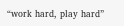“work hard, play hard”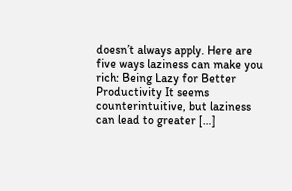doesn’t always apply. Here are five ways laziness can make you rich: Being Lazy for Better Productivity It seems counterintuitive, but laziness can lead to greater […]